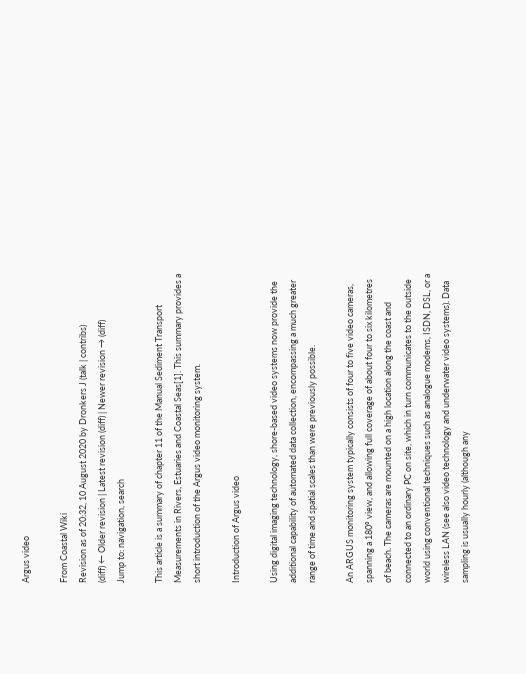Argus video

From Coastal Wiki
Revision as of 20:32, 10 August 2020 by Dronkers J (talk | contribs)
(diff) ← Older revision | Latest revision (diff) | Newer revision → (diff)
Jump to: navigation, search

This article is a summary of chapter 11 of the Manual Sediment Transport Measurements in Rivers, Estuaries and Coastal Seas[1]. This summary provides a short introduction of the Argus video monitoring system.

Introduction of Argus video

Using digital imaging technology, shore-based video systems now provide the additional capability of automated data collection, encompassing a much greater range of time and spatial scales than were previously possible.

An ARGUS monitoring system typically consists of four to five video cameras, spanning a 180º view, and allowing full coverage of about four to six kilometres of beach. The cameras are mounted on a high location along the coast and connected to an ordinary PC on site, which in turn communicates to the outside world using conventional techniques such as analogue modems, ISDN, DSL, or a wireless LAN (see also video technology and underwater video systems). Data sampling is usually hourly (although any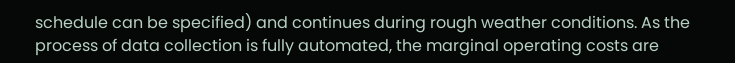schedule can be specified) and continues during rough weather conditions. As the process of data collection is fully automated, the marginal operating costs are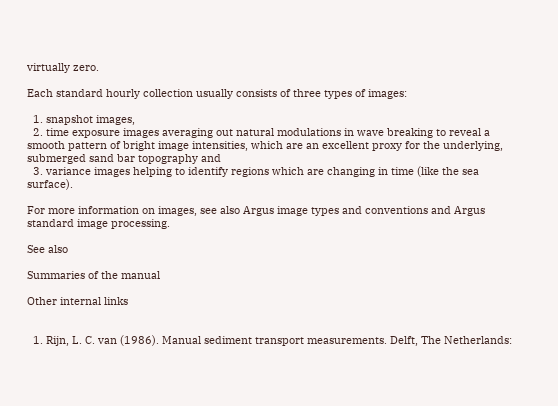virtually zero.

Each standard hourly collection usually consists of three types of images:

  1. snapshot images,
  2. time exposure images averaging out natural modulations in wave breaking to reveal a smooth pattern of bright image intensities, which are an excellent proxy for the underlying, submerged sand bar topography and
  3. variance images helping to identify regions which are changing in time (like the sea surface).

For more information on images, see also Argus image types and conventions and Argus standard image processing.

See also

Summaries of the manual

Other internal links


  1. Rijn, L. C. van (1986). Manual sediment transport measurements. Delft, The Netherlands: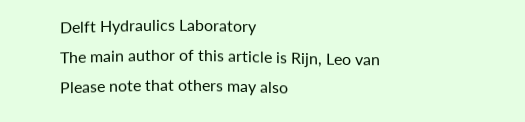Delft Hydraulics Laboratory
The main author of this article is Rijn, Leo van
Please note that others may also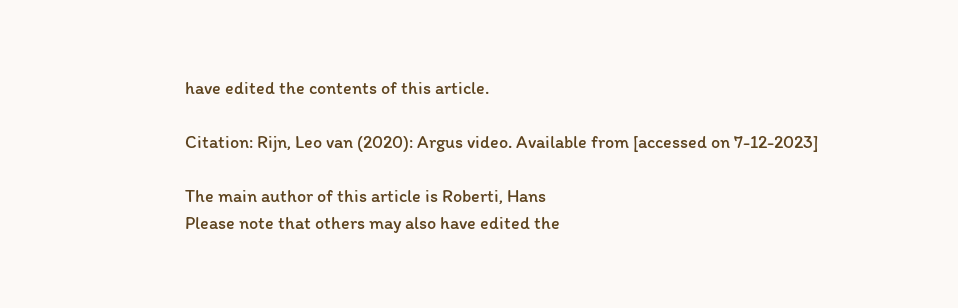have edited the contents of this article.

Citation: Rijn, Leo van (2020): Argus video. Available from [accessed on 7-12-2023]

The main author of this article is Roberti, Hans
Please note that others may also have edited the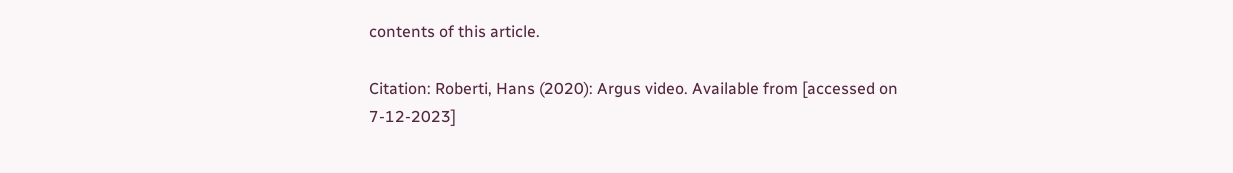contents of this article.

Citation: Roberti, Hans (2020): Argus video. Available from [accessed on 7-12-2023]